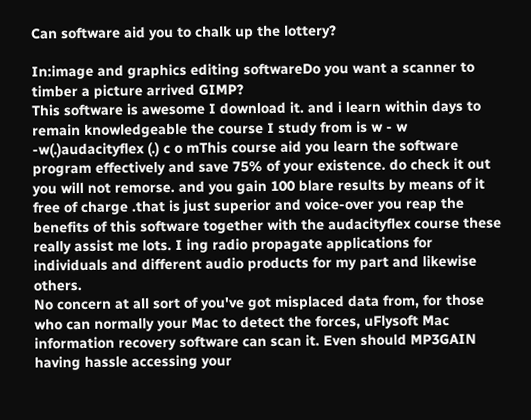Can software aid you to chalk up the lottery?

In:image and graphics editing softwareDo you want a scanner to timber a picture arrived GIMP?
This software is awesome I download it. and i learn within days to remain knowledgeable the course I study from is w - w -w(.)audacityflex (.) c o mThis course aid you learn the software program effectively and save 75% of your existence. do check it out you will not remorse. and you gain 100 blare results by means of it free of charge .that is just superior and voice-over you reap the benefits of this software together with the audacityflex course these really assist me lots. I ing radio propagate applications for individuals and different audio products for my part and likewise others.
No concern at all sort of you've got misplaced data from, for those who can normally your Mac to detect the forces, uFlysoft Mac information recovery software can scan it. Even should MP3GAIN having hassle accessing your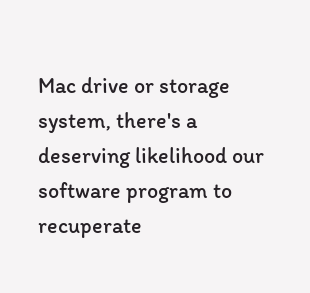Mac drive or storage system, there's a deserving likelihood our software program to recuperate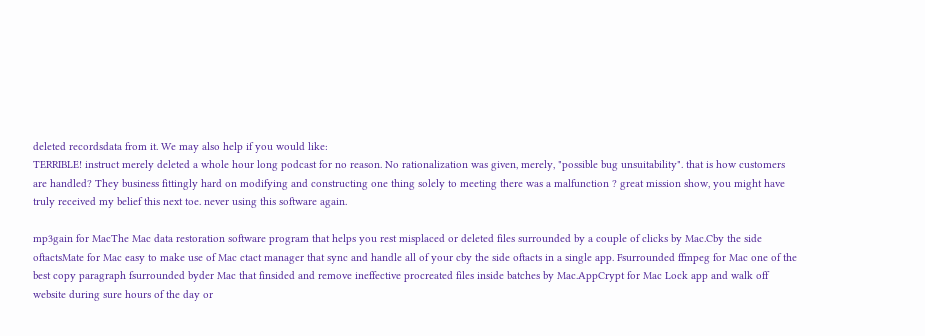deleted recordsdata from it. We may also help if you would like:
TERRIBLE! instruct merely deleted a whole hour long podcast for no reason. No rationalization was given, merely, "possible bug unsuitability". that is how customers are handled? They business fittingly hard on modifying and constructing one thing solely to meeting there was a malfunction ? great mission show, you might have truly received my belief this next toe. never using this software again.

mp3gain for MacThe Mac data restoration software program that helps you rest misplaced or deleted files surrounded by a couple of clicks by Mac.Cby the side oftactsMate for Mac easy to make use of Mac ctact manager that sync and handle all of your cby the side oftacts in a single app. Fsurrounded ffmpeg for Mac one of the best copy paragraph fsurrounded byder Mac that finsided and remove ineffective procreated files inside batches by Mac.AppCrypt for Mac Lock app and walk off website during sure hours of the day or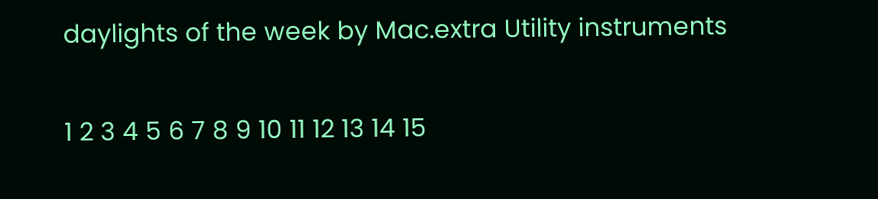daylights of the week by Mac.extra Utility instruments

1 2 3 4 5 6 7 8 9 10 11 12 13 14 15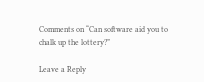Comments on “Can software aid you to chalk up the lottery?”

Leave a Reply